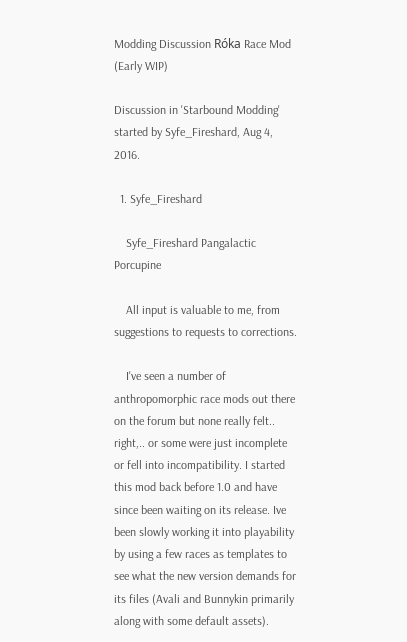Modding Discussion Róka Race Mod (Early WIP)

Discussion in 'Starbound Modding' started by Syfe_Fireshard, Aug 4, 2016.

  1. Syfe_Fireshard

    Syfe_Fireshard Pangalactic Porcupine

    All input is valuable to me, from suggestions to requests to corrections.

    I've seen a number of anthropomorphic race mods out there on the forum but none really felt.. right,.. or some were just incomplete or fell into incompatibility. I started this mod back before 1.0 and have since been waiting on its release. Ive been slowly working it into playability by using a few races as templates to see what the new version demands for its files (Avali and Bunnykin primarily along with some default assets).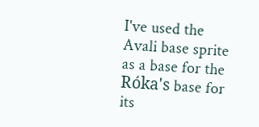I've used the Avali base sprite as a base for the Róka's base for its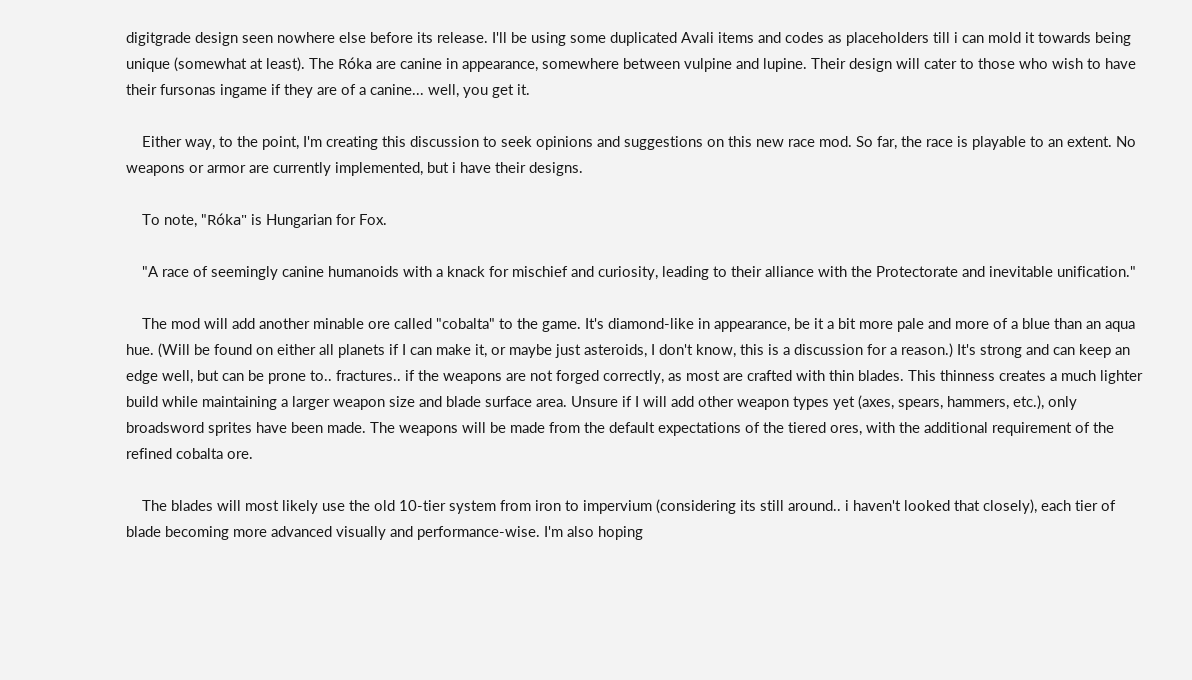digitgrade design seen nowhere else before its release. I'll be using some duplicated Avali items and codes as placeholders till i can mold it towards being unique (somewhat at least). The Róka are canine in appearance, somewhere between vulpine and lupine. Their design will cater to those who wish to have their fursonas ingame if they are of a canine... well, you get it.

    Either way, to the point, I'm creating this discussion to seek opinions and suggestions on this new race mod. So far, the race is playable to an extent. No weapons or armor are currently implemented, but i have their designs.

    To note, "Róka" is Hungarian for Fox.

    "A race of seemingly canine humanoids with a knack for mischief and curiosity, leading to their alliance with the Protectorate and inevitable unification."

    The mod will add another minable ore called "cobalta" to the game. It's diamond-like in appearance, be it a bit more pale and more of a blue than an aqua hue. (Will be found on either all planets if I can make it, or maybe just asteroids, I don't know, this is a discussion for a reason.) It's strong and can keep an edge well, but can be prone to.. fractures.. if the weapons are not forged correctly, as most are crafted with thin blades. This thinness creates a much lighter build while maintaining a larger weapon size and blade surface area. Unsure if I will add other weapon types yet (axes, spears, hammers, etc.), only broadsword sprites have been made. The weapons will be made from the default expectations of the tiered ores, with the additional requirement of the refined cobalta ore.

    The blades will most likely use the old 10-tier system from iron to impervium (considering its still around.. i haven't looked that closely), each tier of blade becoming more advanced visually and performance-wise. I'm also hoping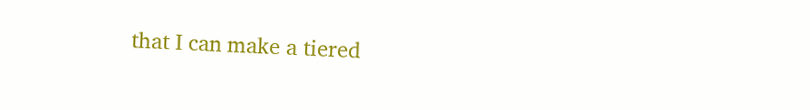that I can make a tiered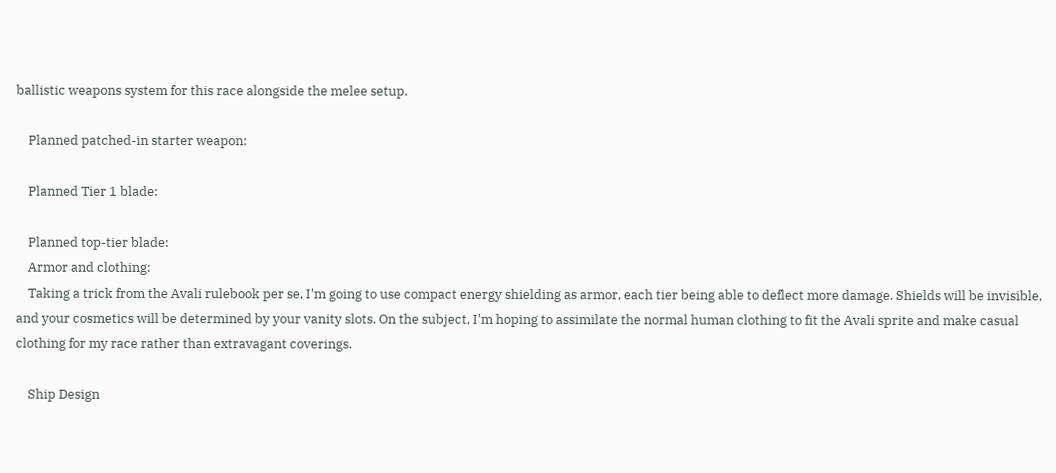ballistic weapons system for this race alongside the melee setup.

    Planned patched-in starter weapon:

    Planned Tier 1 blade:

    Planned top-tier blade:
    Armor and clothing:
    Taking a trick from the Avali rulebook per se, I'm going to use compact energy shielding as armor, each tier being able to deflect more damage. Shields will be invisible, and your cosmetics will be determined by your vanity slots. On the subject, I'm hoping to assimilate the normal human clothing to fit the Avali sprite and make casual clothing for my race rather than extravagant coverings.

    Ship Design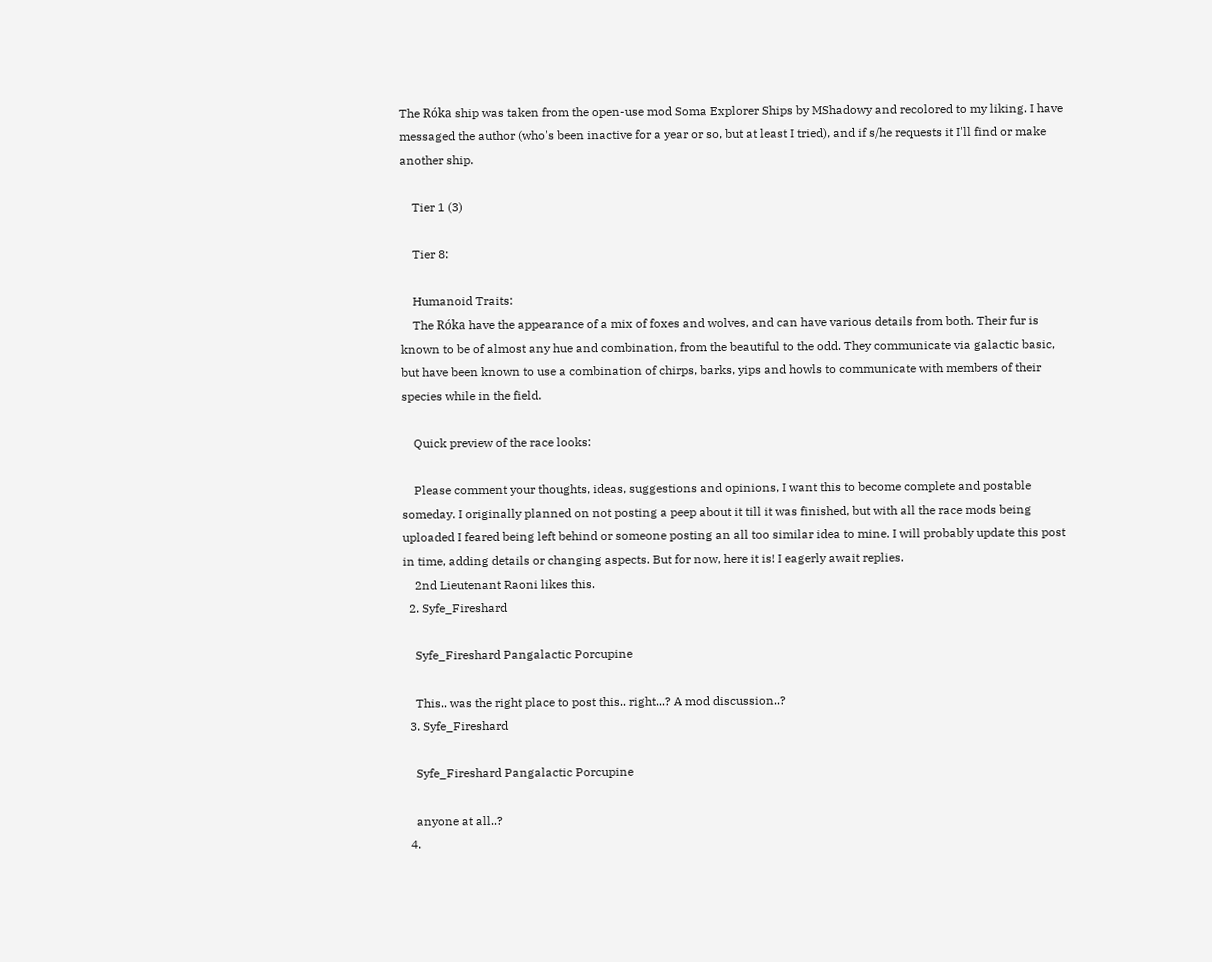The Róka ship was taken from the open-use mod Soma Explorer Ships by MShadowy and recolored to my liking. I have messaged the author (who's been inactive for a year or so, but at least I tried), and if s/he requests it I'll find or make another ship.

    Tier 1 (3)

    Tier 8:

    Humanoid Traits:
    The Róka have the appearance of a mix of foxes and wolves, and can have various details from both. Their fur is known to be of almost any hue and combination, from the beautiful to the odd. They communicate via galactic basic, but have been known to use a combination of chirps, barks, yips and howls to communicate with members of their species while in the field.

    Quick preview of the race looks:

    Please comment your thoughts, ideas, suggestions and opinions, I want this to become complete and postable someday. I originally planned on not posting a peep about it till it was finished, but with all the race mods being uploaded I feared being left behind or someone posting an all too similar idea to mine. I will probably update this post in time, adding details or changing aspects. But for now, here it is! I eagerly await replies.
    2nd Lieutenant Raoni likes this.
  2. Syfe_Fireshard

    Syfe_Fireshard Pangalactic Porcupine

    This.. was the right place to post this.. right...? A mod discussion..?
  3. Syfe_Fireshard

    Syfe_Fireshard Pangalactic Porcupine

    anyone at all..?
  4.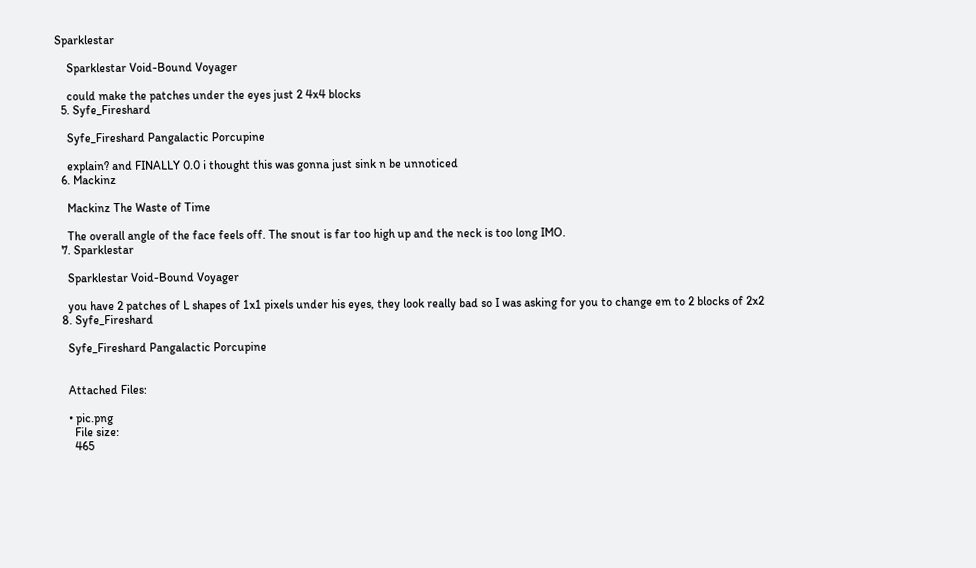Sparklestar

    Sparklestar Void-Bound Voyager

    could make the patches under the eyes just 2 4x4 blocks
  5. Syfe_Fireshard

    Syfe_Fireshard Pangalactic Porcupine

    explain? and FINALLY 0.0 i thought this was gonna just sink n be unnoticed
  6. Mackinz

    Mackinz The Waste of Time

    The overall angle of the face feels off. The snout is far too high up and the neck is too long IMO.
  7. Sparklestar

    Sparklestar Void-Bound Voyager

    you have 2 patches of L shapes of 1x1 pixels under his eyes, they look really bad so I was asking for you to change em to 2 blocks of 2x2
  8. Syfe_Fireshard

    Syfe_Fireshard Pangalactic Porcupine


    Attached Files:

    • pic.png
      File size:
      465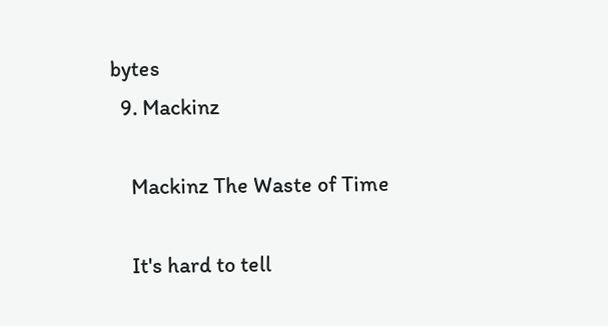bytes
  9. Mackinz

    Mackinz The Waste of Time

    It's hard to tell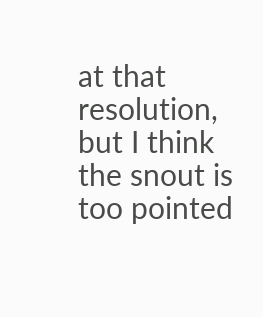at that resolution, but I think the snout is too pointed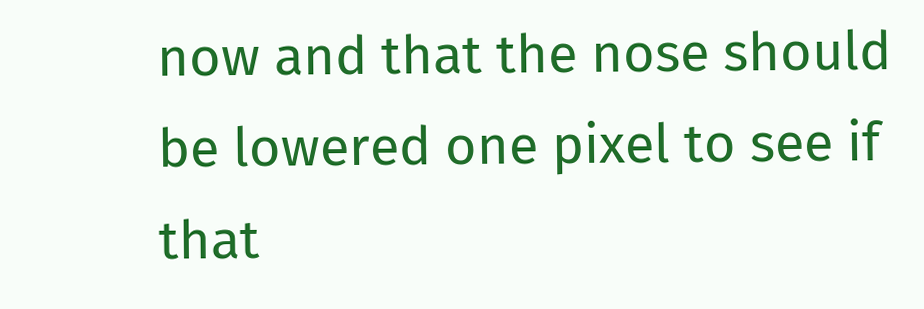now and that the nose should be lowered one pixel to see if that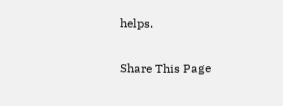helps.

Share This Page